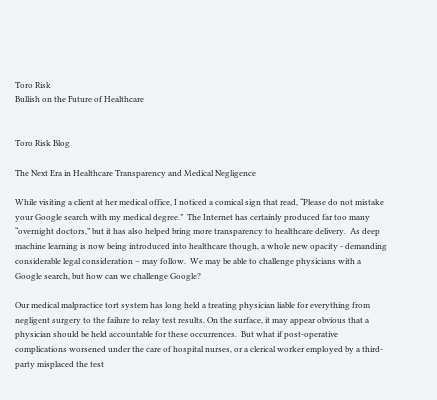Toro Risk
Bullish on the Future of Healthcare


Toro Risk Blog

The Next Era in Healthcare Transparency and Medical Negligence

While visiting a client at her medical office, I noticed a comical sign that read, “Please do not mistake your Google search with my medical degree.”  The Internet has certainly produced far too many “overnight doctors,” but it has also helped bring more transparency to healthcare delivery.  As deep machine learning is now being introduced into healthcare though, a whole new opacity - demanding considerable legal consideration – may follow.  We may be able to challenge physicians with a Google search, but how can we challenge Google?

Our medical malpractice tort system has long held a treating physician liable for everything from negligent surgery to the failure to relay test results. On the surface, it may appear obvious that a physician should be held accountable for these occurrences.  But what if post-operative complications worsened under the care of hospital nurses, or a clerical worker employed by a third-party misplaced the test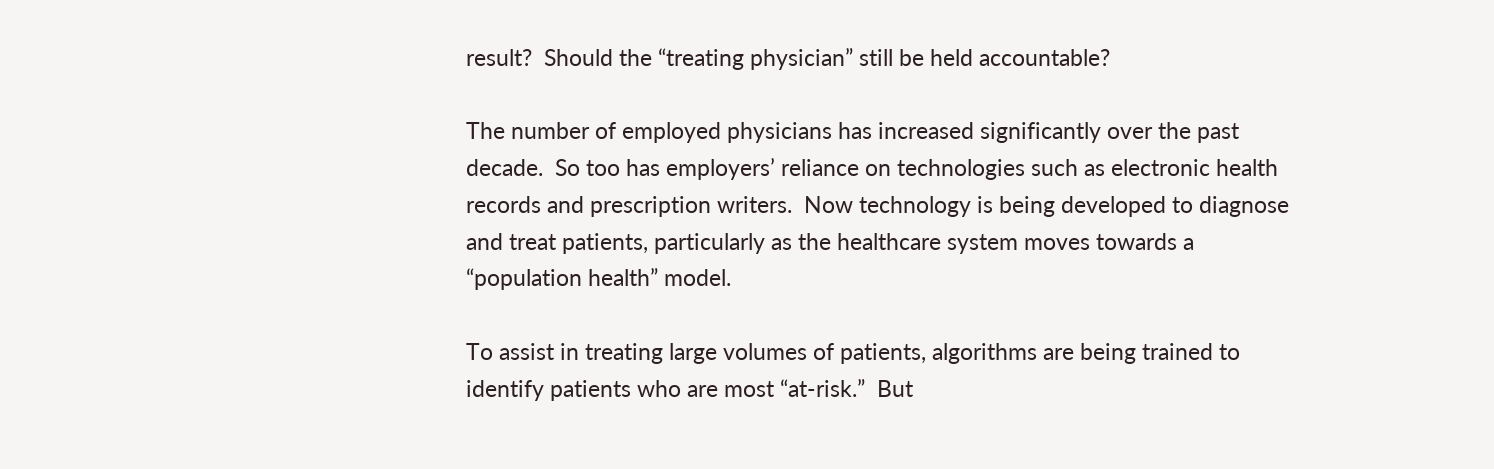result?  Should the “treating physician” still be held accountable?

The number of employed physicians has increased significantly over the past decade.  So too has employers’ reliance on technologies such as electronic health records and prescription writers.  Now technology is being developed to diagnose and treat patients, particularly as the healthcare system moves towards a “population health” model.

To assist in treating large volumes of patients, algorithms are being trained to identify patients who are most “at-risk.”  But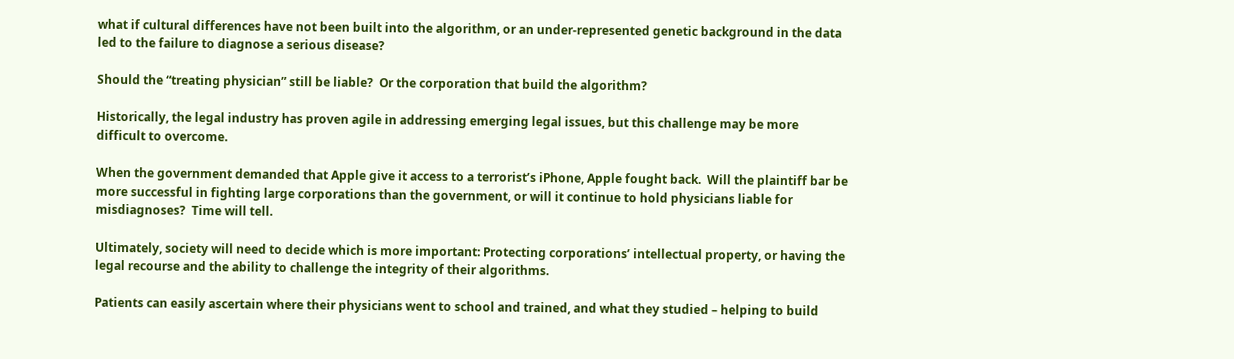what if cultural differences have not been built into the algorithm, or an under-represented genetic background in the data led to the failure to diagnose a serious disease?

Should the “treating physician” still be liable?  Or the corporation that build the algorithm?

Historically, the legal industry has proven agile in addressing emerging legal issues, but this challenge may be more difficult to overcome.

When the government demanded that Apple give it access to a terrorist’s iPhone, Apple fought back.  Will the plaintiff bar be more successful in fighting large corporations than the government, or will it continue to hold physicians liable for misdiagnoses?  Time will tell.

Ultimately, society will need to decide which is more important: Protecting corporations’ intellectual property, or having the legal recourse and the ability to challenge the integrity of their algorithms.

Patients can easily ascertain where their physicians went to school and trained, and what they studied – helping to build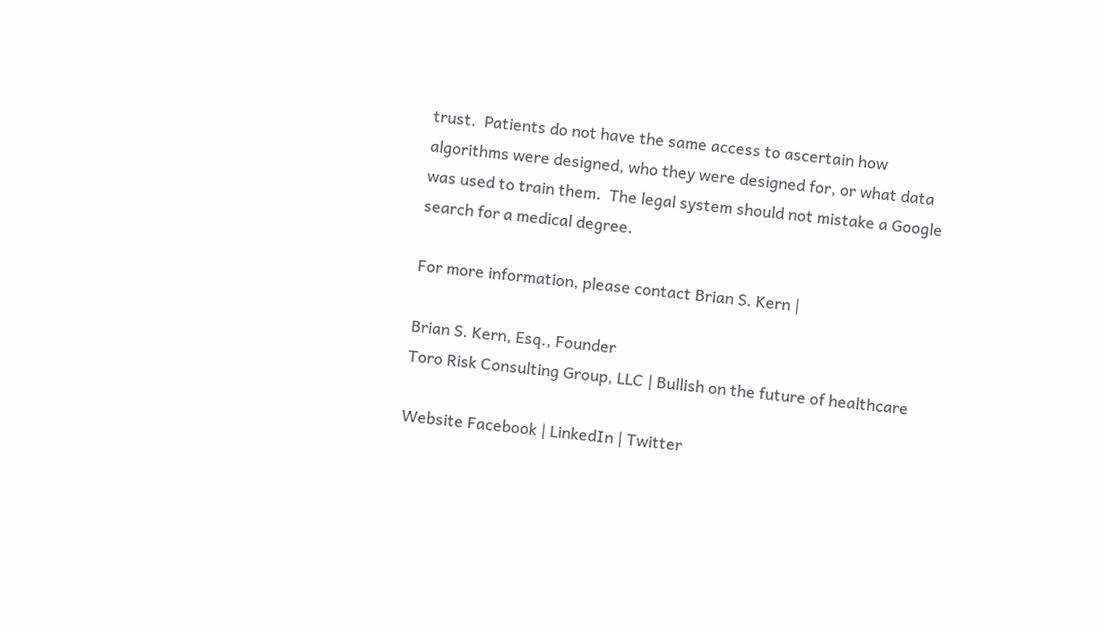trust.  Patients do not have the same access to ascertain how algorithms were designed, who they were designed for, or what data was used to train them.  The legal system should not mistake a Google search for a medical degree.

For more information, please contact Brian S. Kern |

Brian S. Kern, Esq., Founder
Toro Risk Consulting Group, LLC | Bullish on the future of healthcare

Website Facebook | LinkedIn | Twitter